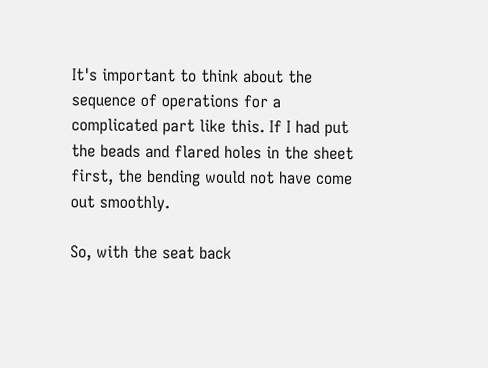It's important to think about the sequence of operations for a complicated part like this. If I had put the beads and flared holes in the sheet first, the bending would not have come out smoothly.

So, with the seat back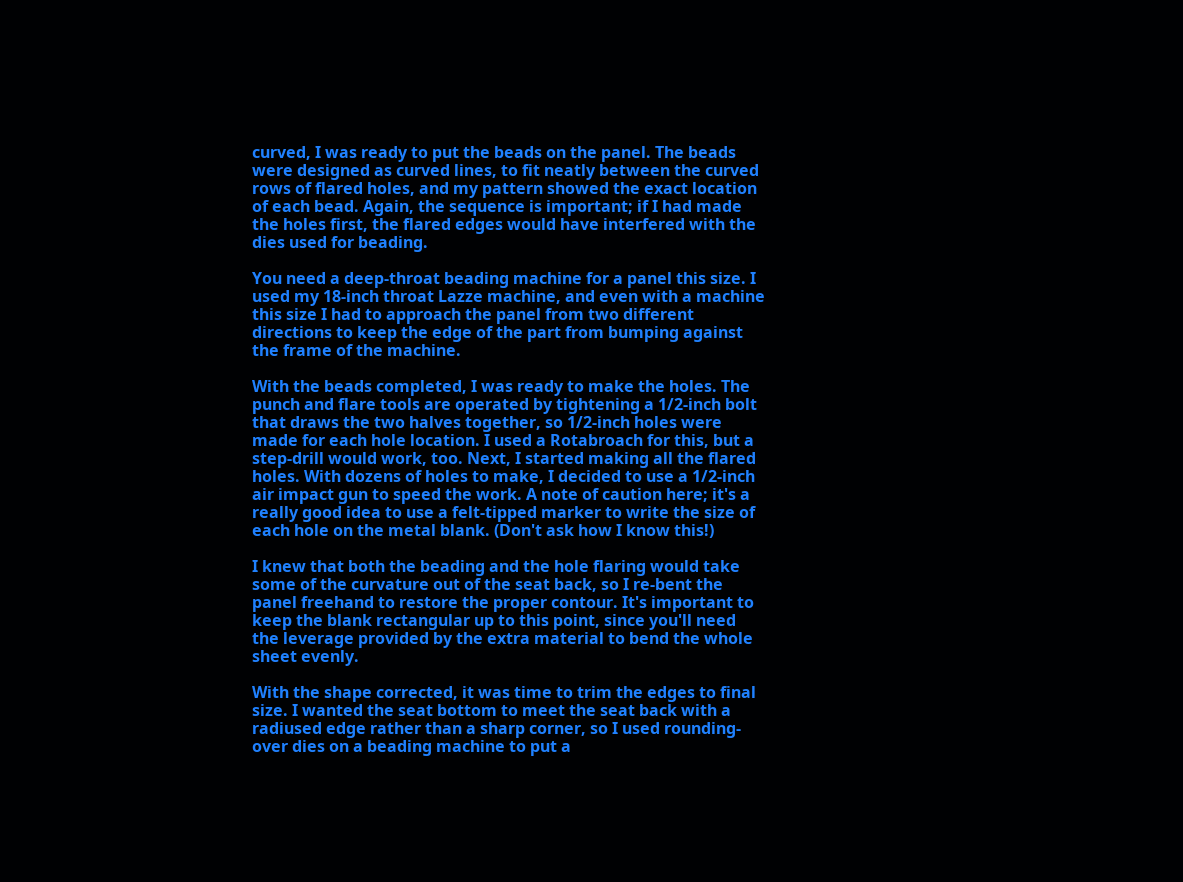curved, I was ready to put the beads on the panel. The beads were designed as curved lines, to fit neatly between the curved rows of flared holes, and my pattern showed the exact location of each bead. Again, the sequence is important; if I had made the holes first, the flared edges would have interfered with the dies used for beading.

You need a deep-throat beading machine for a panel this size. I used my 18-inch throat Lazze machine, and even with a machine this size I had to approach the panel from two different directions to keep the edge of the part from bumping against the frame of the machine.

With the beads completed, I was ready to make the holes. The punch and flare tools are operated by tightening a 1/2-inch bolt that draws the two halves together, so 1/2-inch holes were made for each hole location. I used a Rotabroach for this, but a step-drill would work, too. Next, I started making all the flared holes. With dozens of holes to make, I decided to use a 1/2-inch air impact gun to speed the work. A note of caution here; it's a really good idea to use a felt-tipped marker to write the size of each hole on the metal blank. (Don't ask how I know this!)

I knew that both the beading and the hole flaring would take some of the curvature out of the seat back, so I re-bent the panel freehand to restore the proper contour. It's important to keep the blank rectangular up to this point, since you'll need the leverage provided by the extra material to bend the whole sheet evenly.

With the shape corrected, it was time to trim the edges to final size. I wanted the seat bottom to meet the seat back with a radiused edge rather than a sharp corner, so I used rounding-over dies on a beading machine to put a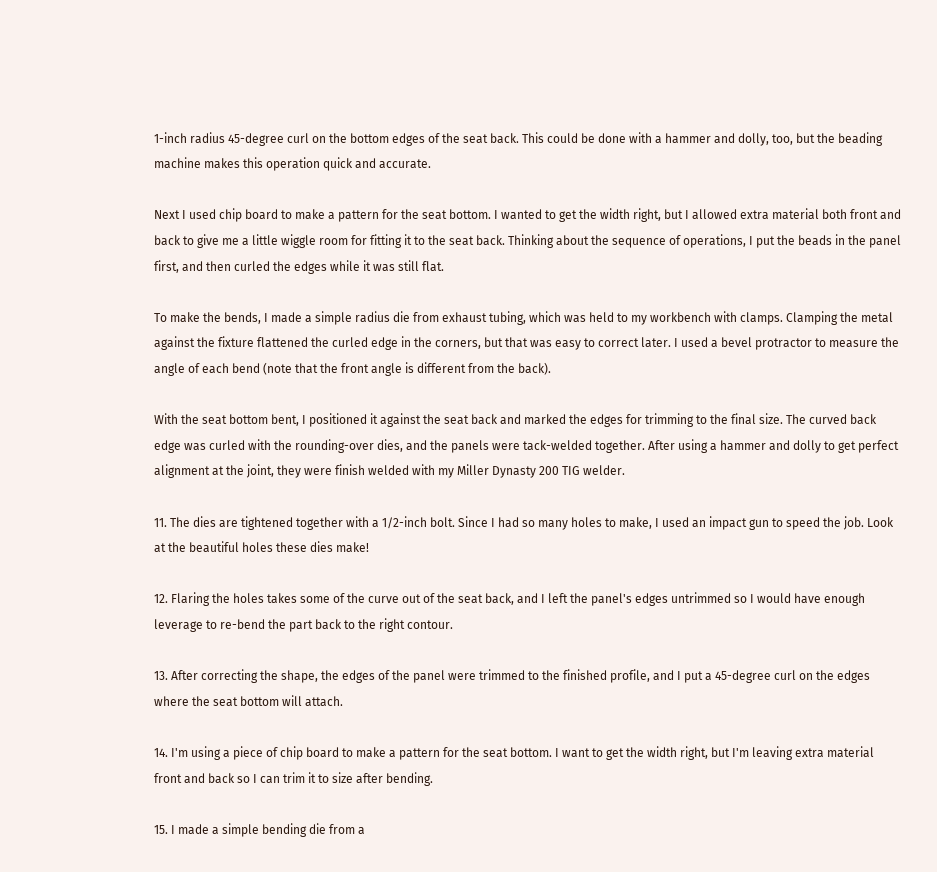1-inch radius 45-degree curl on the bottom edges of the seat back. This could be done with a hammer and dolly, too, but the beading machine makes this operation quick and accurate.

Next I used chip board to make a pattern for the seat bottom. I wanted to get the width right, but I allowed extra material both front and back to give me a little wiggle room for fitting it to the seat back. Thinking about the sequence of operations, I put the beads in the panel first, and then curled the edges while it was still flat.

To make the bends, I made a simple radius die from exhaust tubing, which was held to my workbench with clamps. Clamping the metal against the fixture flattened the curled edge in the corners, but that was easy to correct later. I used a bevel protractor to measure the angle of each bend (note that the front angle is different from the back).

With the seat bottom bent, I positioned it against the seat back and marked the edges for trimming to the final size. The curved back edge was curled with the rounding-over dies, and the panels were tack-welded together. After using a hammer and dolly to get perfect alignment at the joint, they were finish welded with my Miller Dynasty 200 TIG welder.

11. The dies are tightened together with a 1/2-inch bolt. Since I had so many holes to make, I used an impact gun to speed the job. Look at the beautiful holes these dies make!

12. Flaring the holes takes some of the curve out of the seat back, and I left the panel's edges untrimmed so I would have enough leverage to re-bend the part back to the right contour.

13. After correcting the shape, the edges of the panel were trimmed to the finished profile, and I put a 45-degree curl on the edges where the seat bottom will attach.

14. I'm using a piece of chip board to make a pattern for the seat bottom. I want to get the width right, but I'm leaving extra material front and back so I can trim it to size after bending.

15. I made a simple bending die from a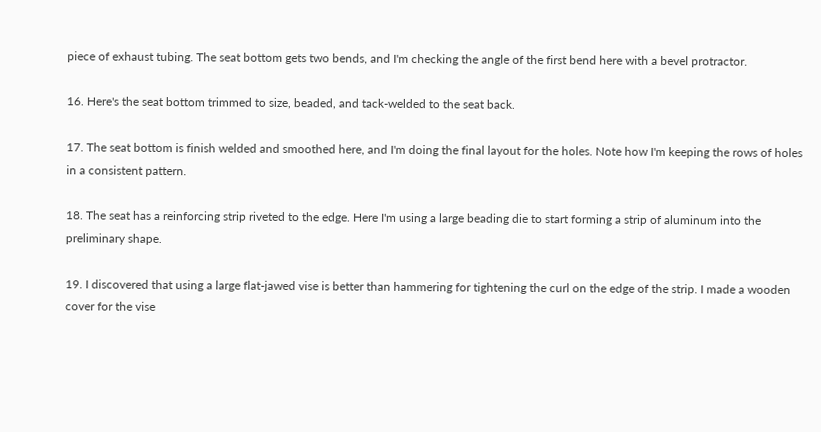piece of exhaust tubing. The seat bottom gets two bends, and I'm checking the angle of the first bend here with a bevel protractor.

16. Here's the seat bottom trimmed to size, beaded, and tack-welded to the seat back.

17. The seat bottom is finish welded and smoothed here, and I'm doing the final layout for the holes. Note how I'm keeping the rows of holes in a consistent pattern.

18. The seat has a reinforcing strip riveted to the edge. Here I'm using a large beading die to start forming a strip of aluminum into the preliminary shape.

19. I discovered that using a large flat-jawed vise is better than hammering for tightening the curl on the edge of the strip. I made a wooden cover for the vise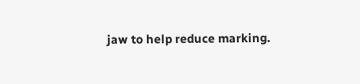jaw to help reduce marking.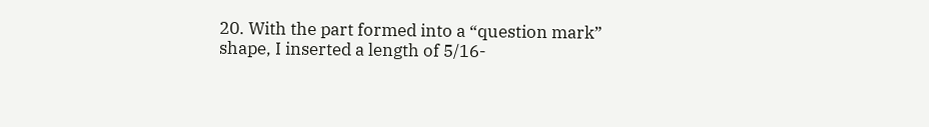20. With the part formed into a “question mark” shape, I inserted a length of 5/16-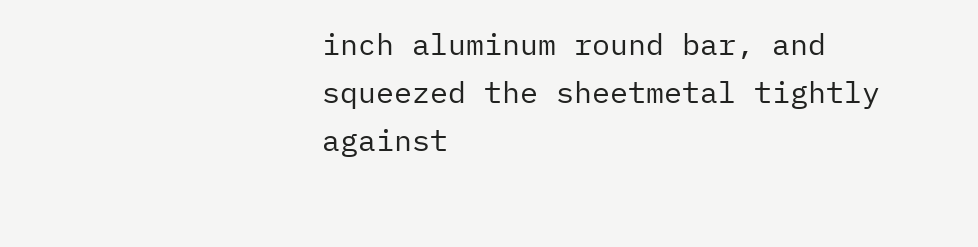inch aluminum round bar, and squeezed the sheetmetal tightly against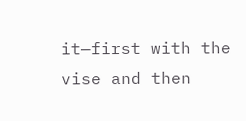it—first with the vise and then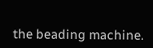the beading machine.